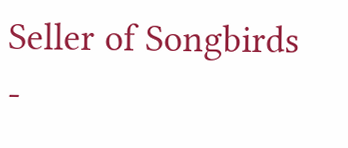Seller of Songbirds -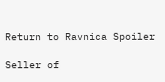Return to Ravnica Spoiler

Seller of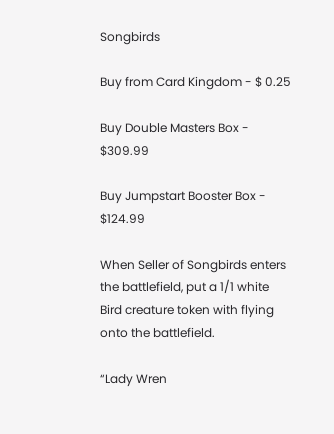Songbirds

Buy from Card Kingdom - $ 0.25

Buy Double Masters Box - $309.99

Buy Jumpstart Booster Box - $124.99

When Seller of Songbirds enters the battlefield, put a 1/1 white Bird creature token with flying onto the battlefield.

“Lady Wren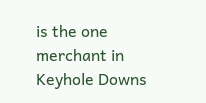is the one merchant in Keyhole Downs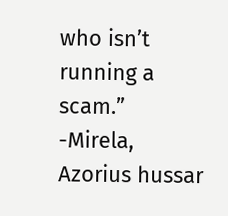who isn’t running a scam.”
-Mirela, Azorius hussar